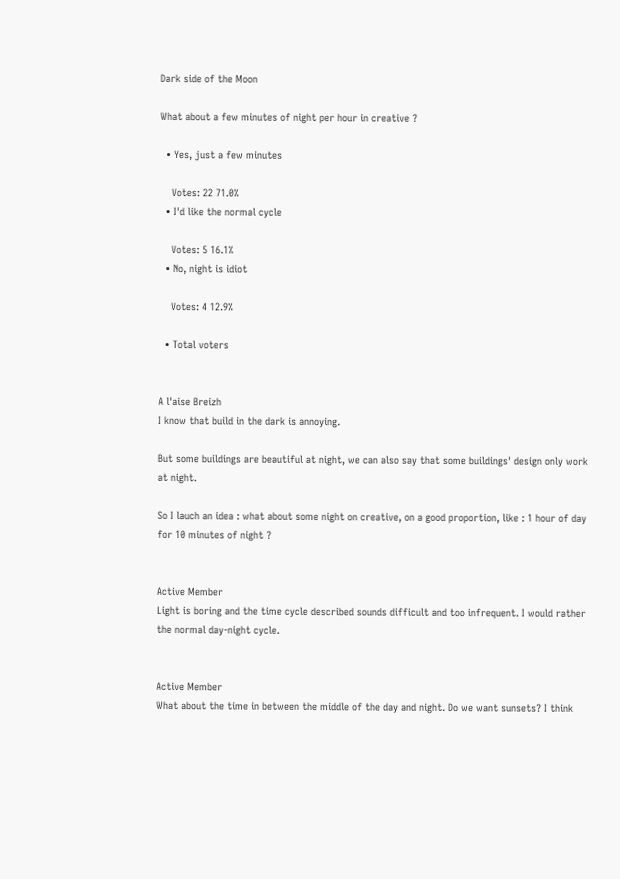Dark side of the Moon

What about a few minutes of night per hour in creative ?

  • Yes, just a few minutes

    Votes: 22 71.0%
  • I'd like the normal cycle

    Votes: 5 16.1%
  • No, night is idiot

    Votes: 4 12.9%

  • Total voters


A l'aise Breizh
I know that build in the dark is annoying.

But some buildings are beautiful at night, we can also say that some buildings' design only work at night.

So I lauch an idea : what about some night on creative, on a good proportion, like : 1 hour of day for 10 minutes of night ?


Active Member
Light is boring and the time cycle described sounds difficult and too infrequent. I would rather the normal day-night cycle.


Active Member
What about the time in between the middle of the day and night. Do we want sunsets? I think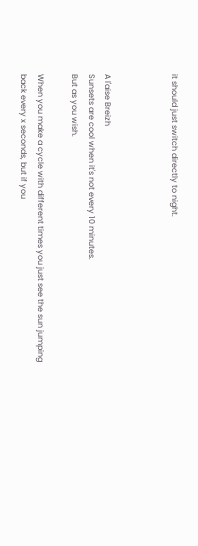it should just switch directly to night.



A l'aise Breizh
Sunsets are cool when it's not every 10 minutes.
But as you wish.

When you make a cycle with different times you just see the sun jumping back every x seconds, but if you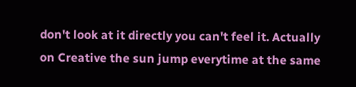don't look at it directly you can't feel it. Actually on Creative the sun jump everytime at the same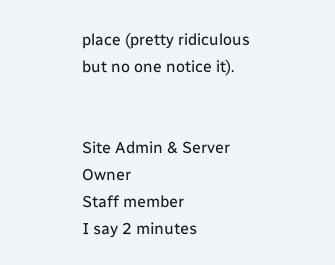place (pretty ridiculous but no one notice it).


Site Admin & Server Owner
Staff member
I say 2 minutes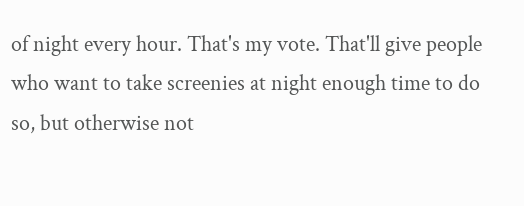of night every hour. That's my vote. That'll give people who want to take screenies at night enough time to do so, but otherwise not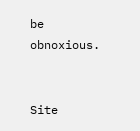be obnoxious.


Site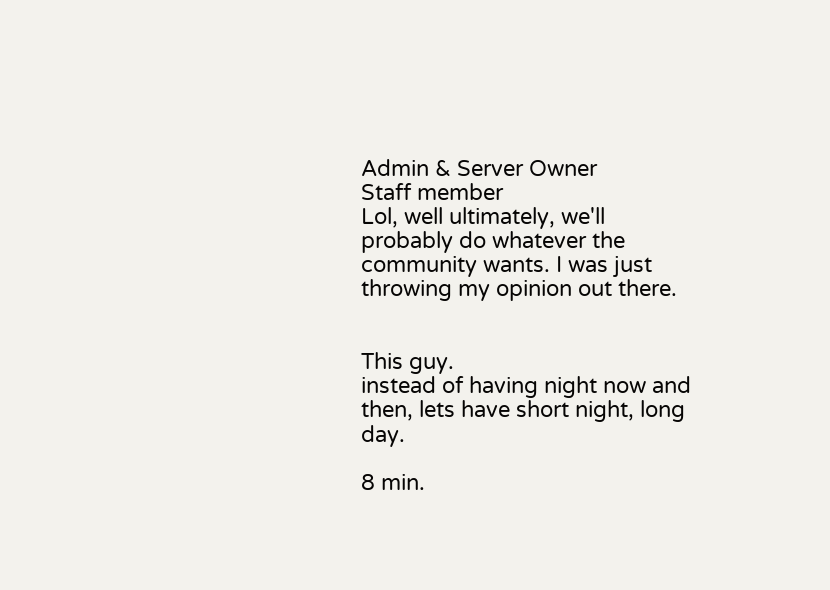Admin & Server Owner
Staff member
Lol, well ultimately, we'll probably do whatever the community wants. I was just throwing my opinion out there.


This guy.
instead of having night now and then, lets have short night, long day.

8 min.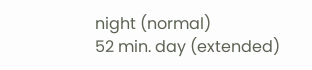night (normal)
52 min. day (extended)